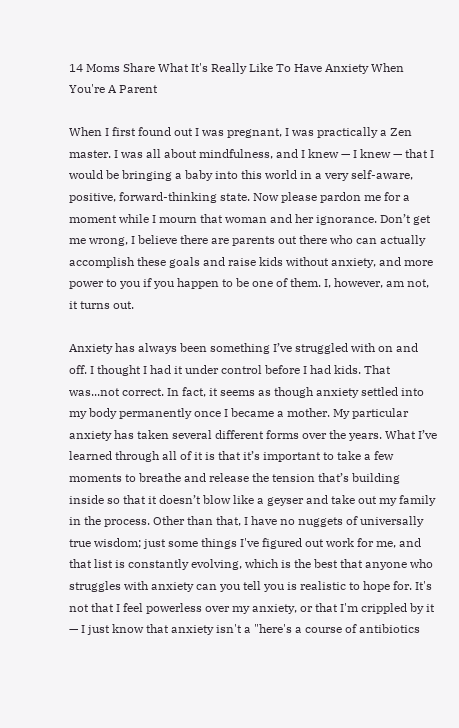14 Moms Share What It's Really Like To Have Anxiety When You're A Parent

When I first found out I was pregnant, I was practically a Zen master. I was all about mindfulness, and I knew — I knew — that I would be bringing a baby into this world in a very self-aware, positive, forward-thinking state. Now please pardon me for a moment while I mourn that woman and her ignorance. Don’t get me wrong, I believe there are parents out there who can actually accomplish these goals and raise kids without anxiety, and more power to you if you happen to be one of them. I, however, am not, it turns out.

Anxiety has always been something I’ve struggled with on and off. I thought I had it under control before I had kids. That was...not correct. In fact, it seems as though anxiety settled into my body permanently once I became a mother. My particular anxiety has taken several different forms over the years. What I’ve learned through all of it is that it’s important to take a few moments to breathe and release the tension that’s building inside so that it doesn’t blow like a geyser and take out my family in the process. Other than that, I have no nuggets of universally true wisdom; just some things I've figured out work for me, and that list is constantly evolving, which is the best that anyone who struggles with anxiety can you tell you is realistic to hope for. It's not that I feel powerless over my anxiety, or that I'm crippled by it — I just know that anxiety isn't a "here's a course of antibiotics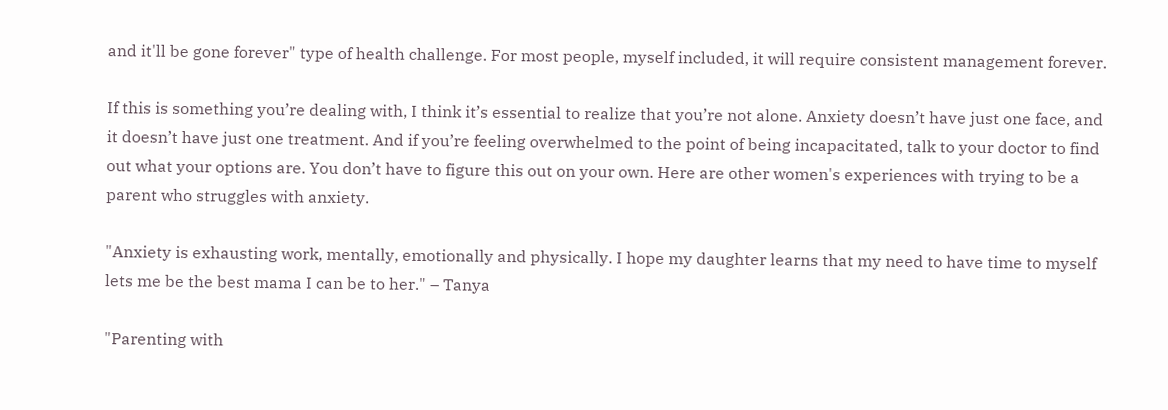and it'll be gone forever" type of health challenge. For most people, myself included, it will require consistent management forever.

If this is something you’re dealing with, I think it’s essential to realize that you’re not alone. Anxiety doesn’t have just one face, and it doesn’t have just one treatment. And if you’re feeling overwhelmed to the point of being incapacitated, talk to your doctor to find out what your options are. You don’t have to figure this out on your own. Here are other women's experiences with trying to be a parent who struggles with anxiety.

"Anxiety is exhausting work, mentally, emotionally and physically. I hope my daughter learns that my need to have time to myself lets me be the best mama I can be to her." – Tanya

"Parenting with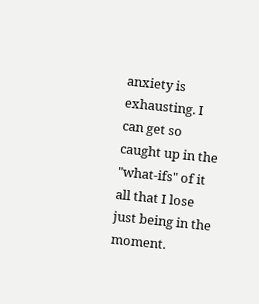anxiety is exhausting. I can get so caught up in the "what-ifs" of it all that I lose just being in the moment.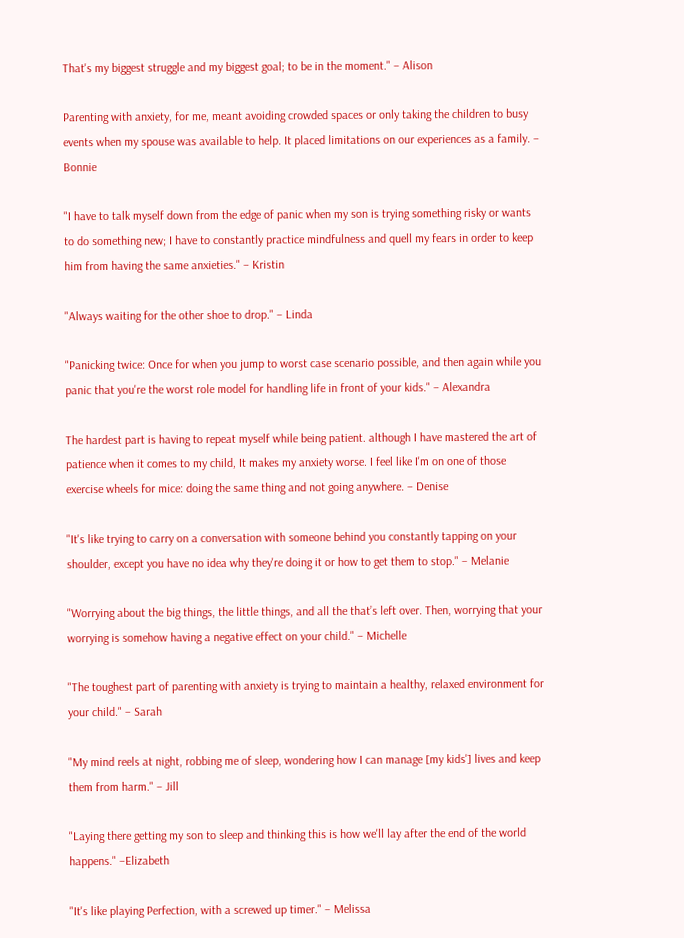That's my biggest struggle and my biggest goal; to be in the moment." – Alison

Parenting with anxiety, for me, meant avoiding crowded spaces or only taking the children to busy events when my spouse was available to help. It placed limitations on our experiences as a family. – Bonnie

"I have to talk myself down from the edge of panic when my son is trying something risky or wants to do something new; I have to constantly practice mindfulness and quell my fears in order to keep him from having the same anxieties." – Kristin

"Always waiting for the other shoe to drop." – Linda

"Panicking twice: Once for when you jump to worst case scenario possible, and then again while you panic that you're the worst role model for handling life in front of your kids." – Alexandra

The hardest part is having to repeat myself while being patient. although I have mastered the art of patience when it comes to my child, It makes my anxiety worse. I feel like I'm on one of those exercise wheels for mice: doing the same thing and not going anywhere. – Denise

"It's like trying to carry on a conversation with someone behind you constantly tapping on your shoulder, except you have no idea why they're doing it or how to get them to stop." – Melanie

"Worrying about the big things, the little things, and all the that’s left over. Then, worrying that your worrying is somehow having a negative effect on your child." – Michelle

"The toughest part of parenting with anxiety is trying to maintain a healthy, relaxed environment for your child." – Sarah

"My mind reels at night, robbing me of sleep, wondering how I can manage [my kids'] lives and keep them from harm." – Jill

"Laying there getting my son to sleep and thinking this is how we'll lay after the end of the world happens." –Elizabeth

"It's like playing Perfection, with a screwed up timer." – Melissa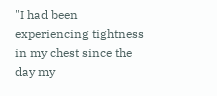"I had been experiencing tightness in my chest since the day my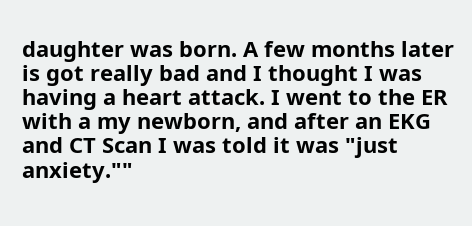daughter was born. A few months later is got really bad and I thought I was having a heart attack. I went to the ER with a my newborn, and after an EKG and CT Scan I was told it was "just anxiety.""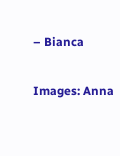– Bianca

Images: Anna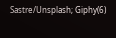Sastre/Unsplash; Giphy(6)